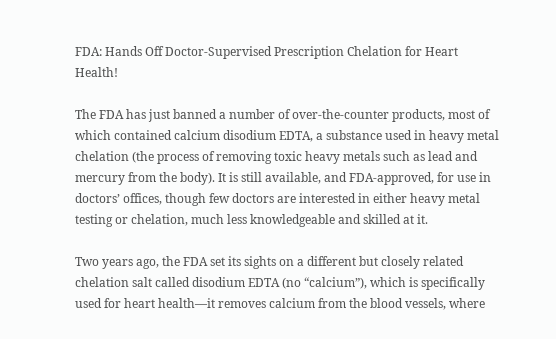FDA: Hands Off Doctor-Supervised Prescription Chelation for Heart Health!

The FDA has just banned a number of over-the-counter products, most of which contained calcium disodium EDTA, a substance used in heavy metal chelation (the process of removing toxic heavy metals such as lead and mercury from the body). It is still available, and FDA-approved, for use in doctors’ offices, though few doctors are interested in either heavy metal testing or chelation, much less knowledgeable and skilled at it.

Two years ago, the FDA set its sights on a different but closely related chelation salt called disodium EDTA (no “calcium”), which is specifically used for heart health—it removes calcium from the blood vessels, where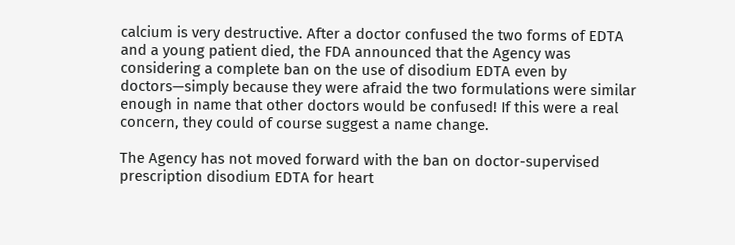calcium is very destructive. After a doctor confused the two forms of EDTA and a young patient died, the FDA announced that the Agency was considering a complete ban on the use of disodium EDTA even by doctors—simply because they were afraid the two formulations were similar enough in name that other doctors would be confused! If this were a real concern, they could of course suggest a name change.

The Agency has not moved forward with the ban on doctor-supervised prescription disodium EDTA for heart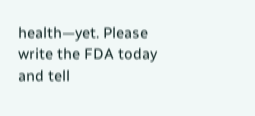health—yet. Please write the FDA today and tell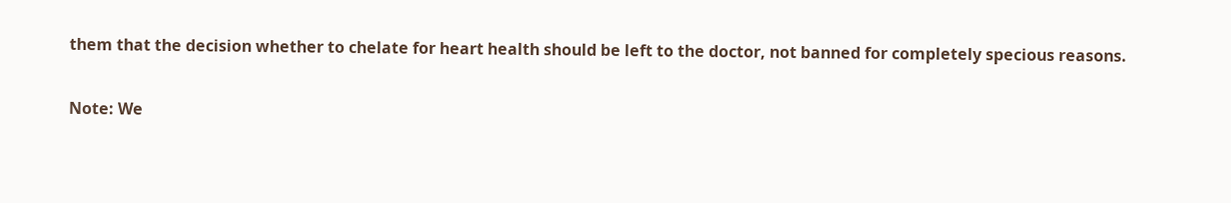them that the decision whether to chelate for heart health should be left to the doctor, not banned for completely specious reasons.

Note: We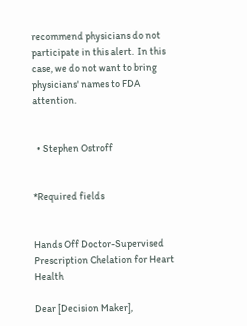recommend physicians do not participate in this alert.  In this case, we do not want to bring physicians' names to FDA attention.


  • Stephen Ostroff


*Required fields


Hands Off Doctor-Supervised Prescription Chelation for Heart Health

Dear [Decision Maker],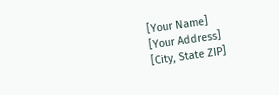[Your Name]
[Your Address]
[City, State ZIP]